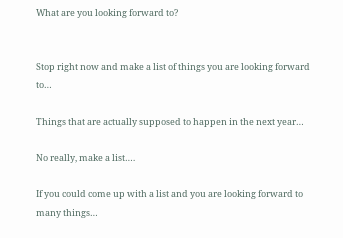What are you looking forward to?


Stop right now and make a list of things you are looking forward to…

Things that are actually supposed to happen in the next year…

No really, make a list….

If you could come up with a list and you are looking forward to many things…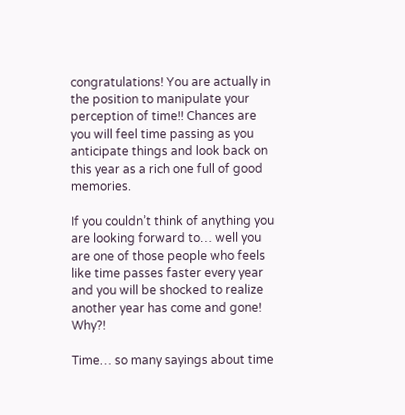congratulations! You are actually in the position to manipulate your perception of time!! Chances are you will feel time passing as you anticipate things and look back on this year as a rich one full of good memories.

If you couldn’t think of anything you are looking forward to… well you are one of those people who feels like time passes faster every year and you will be shocked to realize another year has come and gone! Why?!

Time… so many sayings about time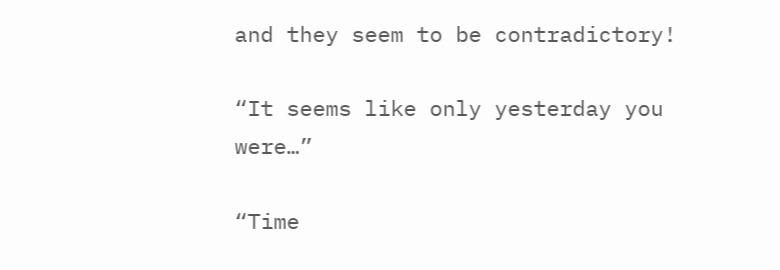and they seem to be contradictory!

“It seems like only yesterday you were…”

“Time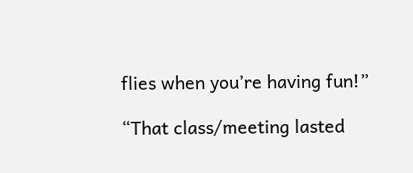flies when you’re having fun!”

“That class/meeting lasted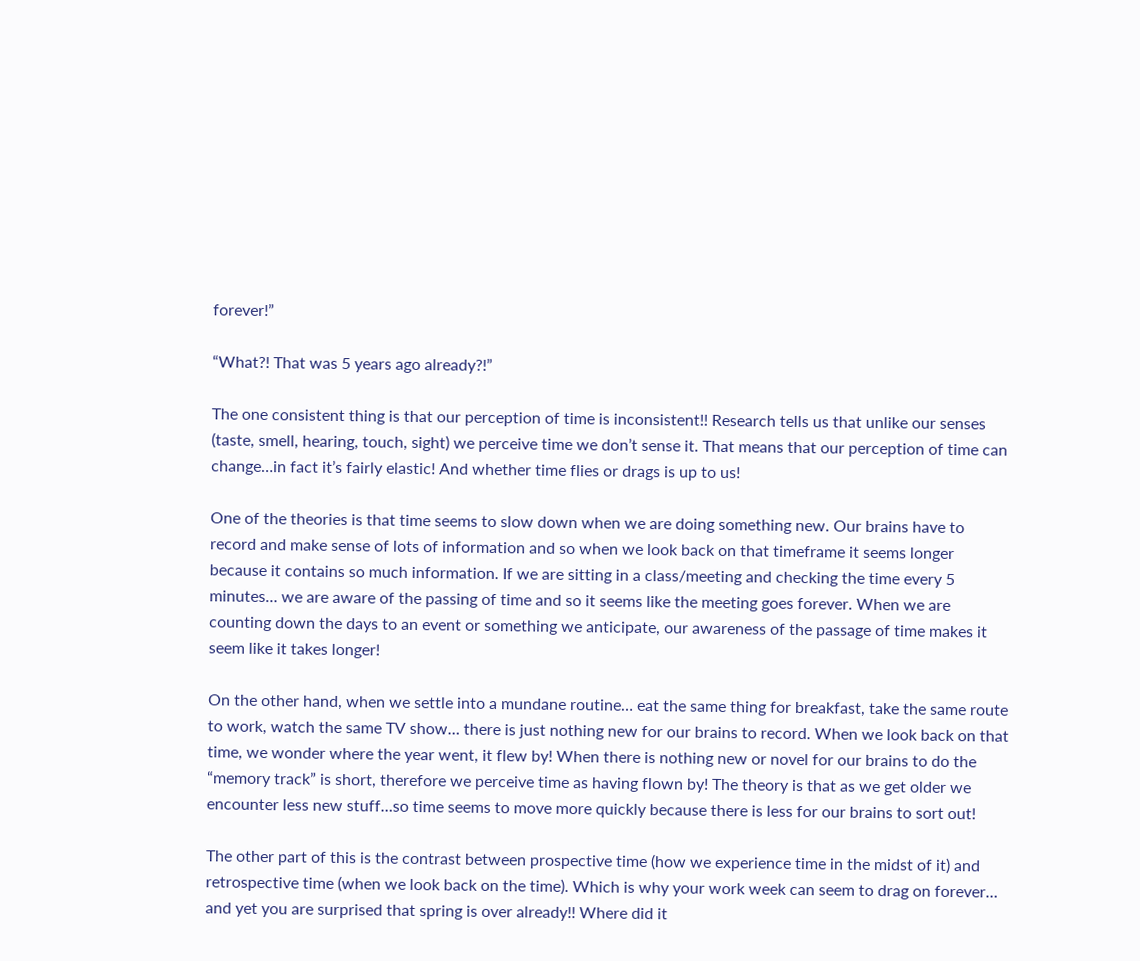forever!”

“What?! That was 5 years ago already?!”

The one consistent thing is that our perception of time is inconsistent!! Research tells us that unlike our senses (taste, smell, hearing, touch, sight) we perceive time we don’t sense it. That means that our perception of time can change…in fact it’s fairly elastic! And whether time flies or drags is up to us!

One of the theories is that time seems to slow down when we are doing something new. Our brains have to record and make sense of lots of information and so when we look back on that timeframe it seems longer because it contains so much information. If we are sitting in a class/meeting and checking the time every 5 minutes… we are aware of the passing of time and so it seems like the meeting goes forever. When we are counting down the days to an event or something we anticipate, our awareness of the passage of time makes it seem like it takes longer!

On the other hand, when we settle into a mundane routine… eat the same thing for breakfast, take the same route to work, watch the same TV show… there is just nothing new for our brains to record. When we look back on that time, we wonder where the year went, it flew by! When there is nothing new or novel for our brains to do the “memory track” is short, therefore we perceive time as having flown by! The theory is that as we get older we encounter less new stuff…so time seems to move more quickly because there is less for our brains to sort out!

The other part of this is the contrast between prospective time (how we experience time in the midst of it) and retrospective time (when we look back on the time). Which is why your work week can seem to drag on forever… and yet you are surprised that spring is over already!! Where did it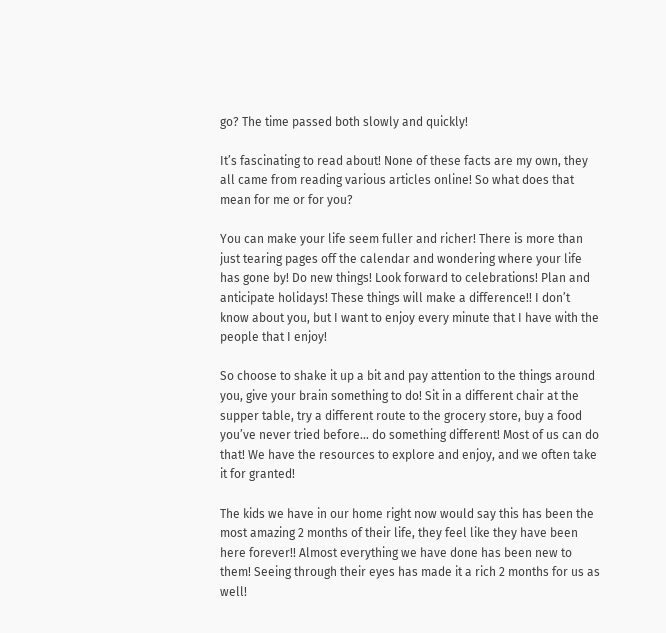go? The time passed both slowly and quickly!

It’s fascinating to read about! None of these facts are my own, they all came from reading various articles online! So what does that mean for me or for you?

You can make your life seem fuller and richer! There is more than just tearing pages off the calendar and wondering where your life has gone by! Do new things! Look forward to celebrations! Plan and anticipate holidays! These things will make a difference!! I don’t know about you, but I want to enjoy every minute that I have with the people that I enjoy!

So choose to shake it up a bit and pay attention to the things around you, give your brain something to do! Sit in a different chair at the supper table, try a different route to the grocery store, buy a food you’ve never tried before… do something different! Most of us can do that! We have the resources to explore and enjoy, and we often take it for granted!

The kids we have in our home right now would say this has been the most amazing 2 months of their life, they feel like they have been here forever!! Almost everything we have done has been new to them! Seeing through their eyes has made it a rich 2 months for us as well!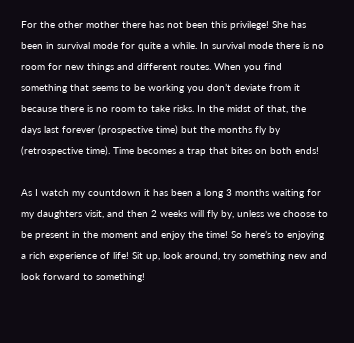For the other mother there has not been this privilege! She has been in survival mode for quite a while. In survival mode there is no room for new things and different routes. When you find something that seems to be working you don’t deviate from it because there is no room to take risks. In the midst of that, the days last forever (prospective time) but the months fly by (retrospective time). Time becomes a trap that bites on both ends!

As I watch my countdown it has been a long 3 months waiting for my daughters visit, and then 2 weeks will fly by, unless we choose to be present in the moment and enjoy the time! So here’s to enjoying a rich experience of life! Sit up, look around, try something new and look forward to something!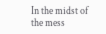In the midst of the mess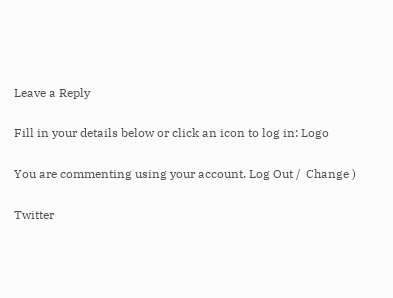Leave a Reply

Fill in your details below or click an icon to log in: Logo

You are commenting using your account. Log Out /  Change )

Twitter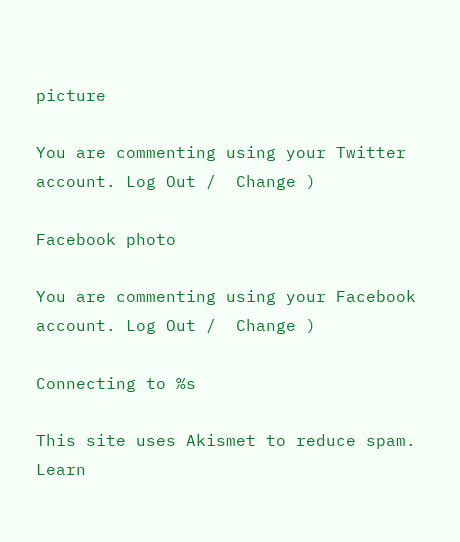picture

You are commenting using your Twitter account. Log Out /  Change )

Facebook photo

You are commenting using your Facebook account. Log Out /  Change )

Connecting to %s

This site uses Akismet to reduce spam. Learn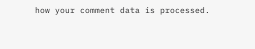how your comment data is processed.